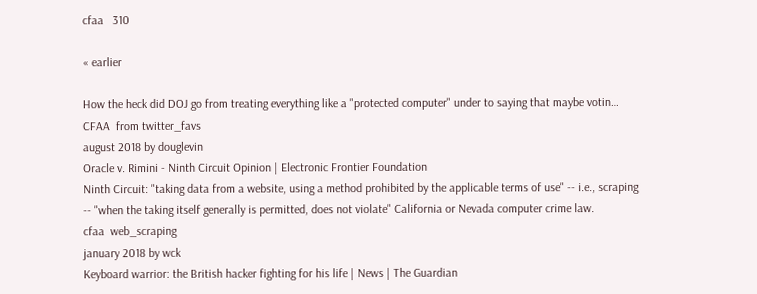cfaa   310

« earlier

How the heck did DOJ go from treating everything like a "protected computer" under to saying that maybe votin…
CFAA  from twitter_favs
august 2018 by douglevin
Oracle v. Rimini - Ninth Circuit Opinion | Electronic Frontier Foundation
Ninth Circuit: "taking data from a website, using a method prohibited by the applicable terms of use" -- i.e., scraping -- "when the taking itself generally is permitted, does not violate" California or Nevada computer crime law.
cfaa  web_scraping
january 2018 by wck
Keyboard warrior: the British hacker fighting for his life | News | The Guardian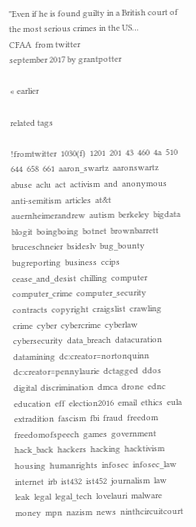"Even if he is found guilty in a British court of the most serious crimes in the US…
CFAA  from twitter
september 2017 by grantpotter

« earlier

related tags

!fromtwitter  1030(f)  1201  201  43  460  4a  510  644  658  661  aaron_swartz  aaronswartz  abuse  aclu  act  activism  and  anonymous  anti-semitism  articles  at&t  auernheimerandrew  autism  berkeley  bigdata  blogit  boingboing  botnet  brownbarrett  bruceschneier  bsideslv  bug_bounty  bugreporting  business  ccips  cease_and_desist  chilling  computer  computer_crime  computer_security  contracts  copyright  craigslist  crawling  crime  cyber  cybercrime  cyberlaw  cybersecurity  data_breach  datacuration  datamining  dc:creator=nortonquinn  dc:creator=pennylaurie  dctagged  ddos  digital  discrimination  dmca  drone  ednc  education  eff  election2016  email  ethics  eula  extradition  fascism  fbi  fraud  freedom  freedomofspeech  games  government  hack_back  hackers  hacking  hacktivism  housing  humanrights  infosec  infosec_law  internet  irb  ist432  ist452  journalism  law  leak  legal  legal_tech  lovelauri  malware  money  mpn  nazism  news  ninthcircuitcourt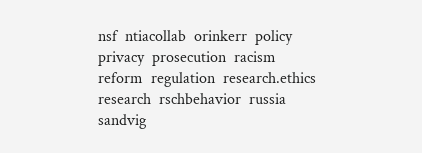nsf  ntiacollab  orinkerr  policy  privacy  prosecution  racism  reform  regulation  research.ethics  research  rschbehavior  russia  sandvig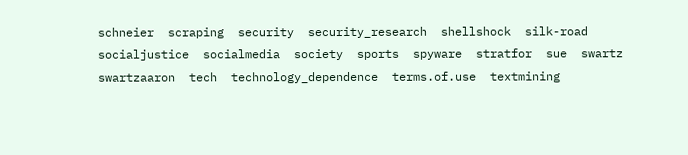schneier  scraping  security  security_research  shellshock  silk-road  socialjustice  socialmedia  society  sports  spyware  stratfor  sue  swartz  swartzaaron  tech  technology_dependence  terms.of.use  textmining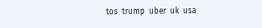tos  trump  uber  uk  usa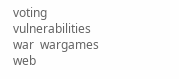voting  vulnerabilities  war  wargames  web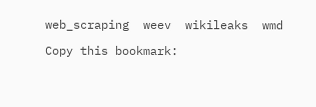web_scraping  weev  wikileaks  wmd

Copy this bookmark: